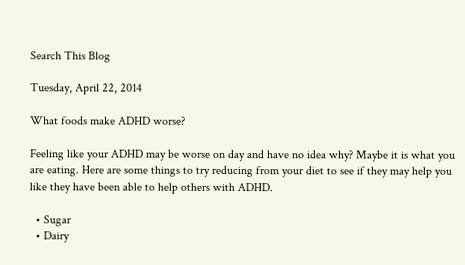Search This Blog

Tuesday, April 22, 2014

What foods make ADHD worse?

Feeling like your ADHD may be worse on day and have no idea why? Maybe it is what you are eating. Here are some things to try reducing from your diet to see if they may help you like they have been able to help others with ADHD.

  • Sugar
  • Dairy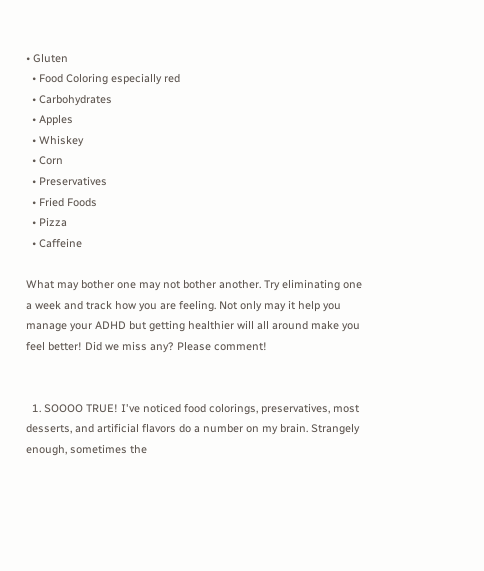• Gluten
  • Food Coloring especially red
  • Carbohydrates
  • Apples
  • Whiskey
  • Corn
  • Preservatives
  • Fried Foods
  • Pizza
  • Caffeine

What may bother one may not bother another. Try eliminating one a week and track how you are feeling. Not only may it help you manage your ADHD but getting healthier will all around make you feel better! Did we miss any? Please comment!


  1. SOOOO TRUE! I've noticed food colorings, preservatives, most desserts, and artificial flavors do a number on my brain. Strangely enough, sometimes the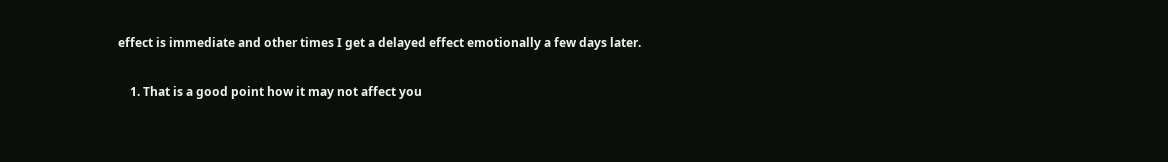effect is immediate and other times I get a delayed effect emotionally a few days later.

    1. That is a good point how it may not affect you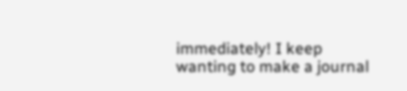immediately! I keep wanting to make a journal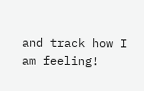and track how I am feeling!